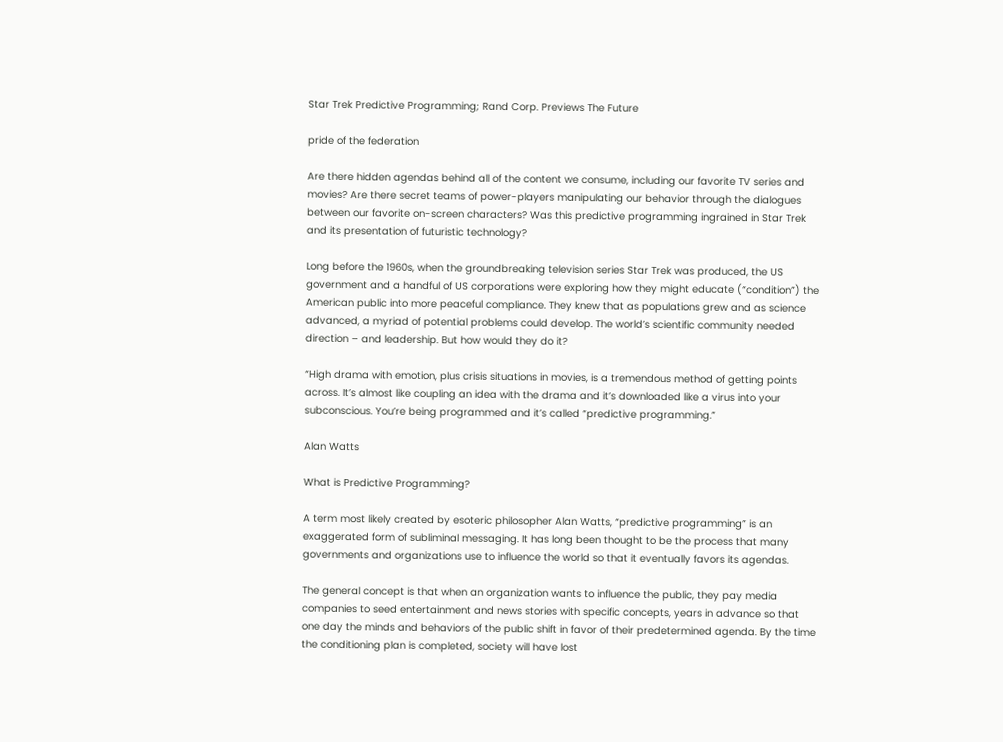Star Trek Predictive Programming; Rand Corp. Previews The Future

pride of the federation

Are there hidden agendas behind all of the content we consume, including our favorite TV series and movies? Are there secret teams of power-players manipulating our behavior through the dialogues between our favorite on-screen characters? Was this predictive programming ingrained in Star Trek and its presentation of futuristic technology?

Long before the 1960s, when the groundbreaking television series Star Trek was produced, the US government and a handful of US corporations were exploring how they might educate (“condition”) the American public into more peaceful compliance. They knew that as populations grew and as science advanced, a myriad of potential problems could develop. The world’s scientific community needed direction – and leadership. But how would they do it?

“High drama with emotion, plus crisis situations in movies, is a tremendous method of getting points across. It’s almost like coupling an idea with the drama and it’s downloaded like a virus into your subconscious. You’re being programmed and it’s called “predictive programming.”

Alan Watts

What is Predictive Programming?

A term most likely created by esoteric philosopher Alan Watts, “predictive programming” is an exaggerated form of subliminal messaging. It has long been thought to be the process that many governments and organizations use to influence the world so that it eventually favors its agendas.

The general concept is that when an organization wants to influence the public, they pay media companies to seed entertainment and news stories with specific concepts, years in advance so that one day the minds and behaviors of the public shift in favor of their predetermined agenda. By the time the conditioning plan is completed, society will have lost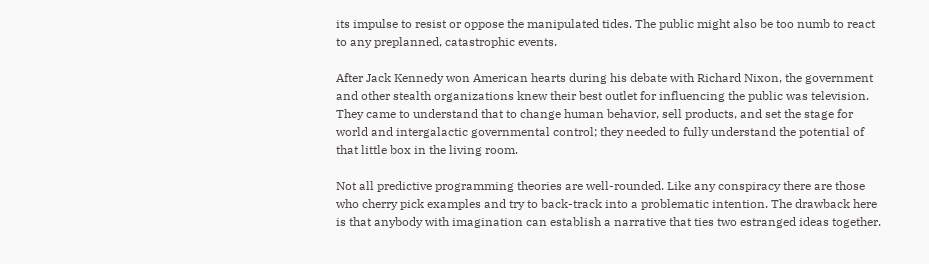its impulse to resist or oppose the manipulated tides. The public might also be too numb to react to any preplanned, catastrophic events.

After Jack Kennedy won American hearts during his debate with Richard Nixon, the government and other stealth organizations knew their best outlet for influencing the public was television. They came to understand that to change human behavior, sell products, and set the stage for world and intergalactic governmental control; they needed to fully understand the potential of that little box in the living room.

Not all predictive programming theories are well-rounded. Like any conspiracy there are those who cherry pick examples and try to back-track into a problematic intention. The drawback here is that anybody with imagination can establish a narrative that ties two estranged ideas together.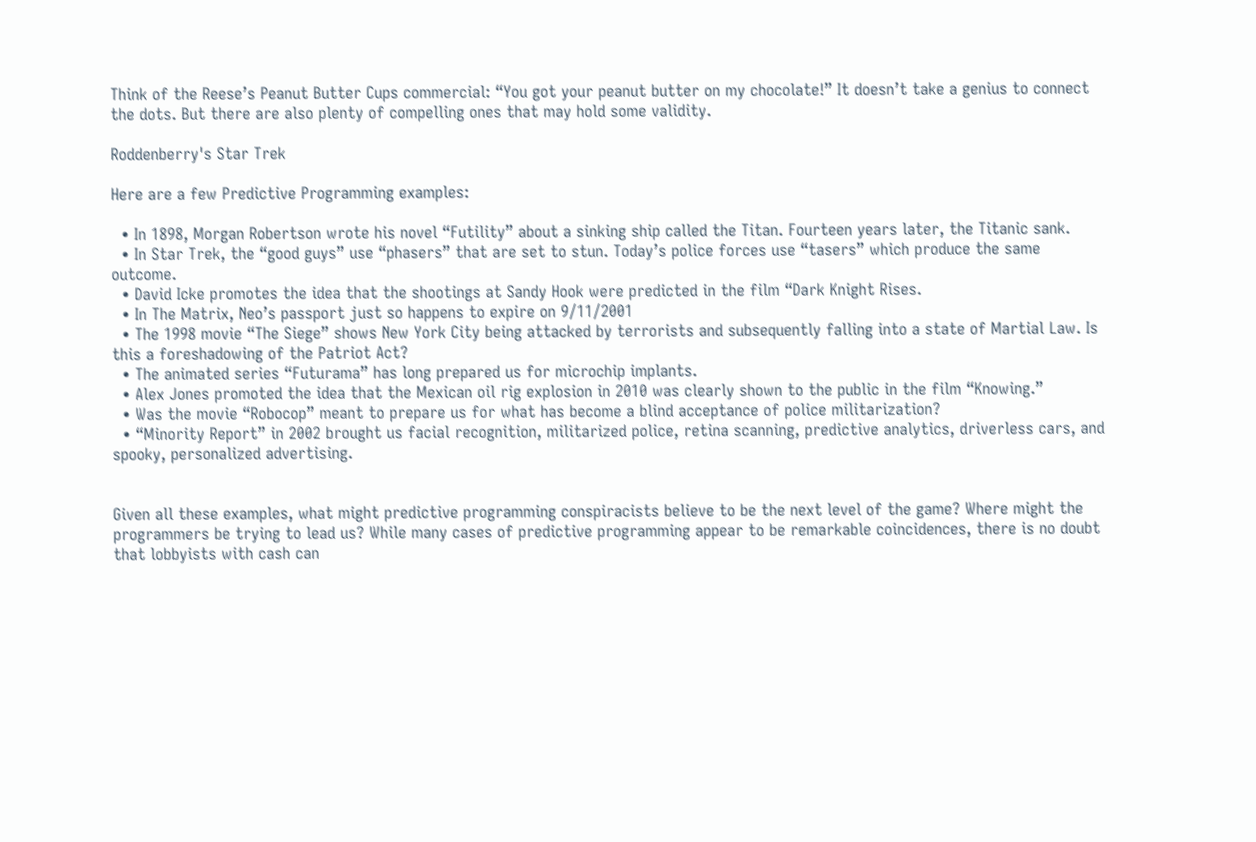Think of the Reese’s Peanut Butter Cups commercial: “You got your peanut butter on my chocolate!” It doesn’t take a genius to connect the dots. But there are also plenty of compelling ones that may hold some validity.

Roddenberry's Star Trek

Here are a few Predictive Programming examples:

  • In 1898, Morgan Robertson wrote his novel “Futility” about a sinking ship called the Titan. Fourteen years later, the Titanic sank.
  • In Star Trek, the “good guys” use “phasers” that are set to stun. Today’s police forces use “tasers” which produce the same outcome.
  • David Icke promotes the idea that the shootings at Sandy Hook were predicted in the film “Dark Knight Rises.
  • In The Matrix, Neo’s passport just so happens to expire on 9/11/2001
  • The 1998 movie “The Siege” shows New York City being attacked by terrorists and subsequently falling into a state of Martial Law. Is this a foreshadowing of the Patriot Act?
  • The animated series “Futurama” has long prepared us for microchip implants.
  • Alex Jones promoted the idea that the Mexican oil rig explosion in 2010 was clearly shown to the public in the film “Knowing.”
  • Was the movie “Robocop” meant to prepare us for what has become a blind acceptance of police militarization?
  • “Minority Report” in 2002 brought us facial recognition, militarized police, retina scanning, predictive analytics, driverless cars, and spooky, personalized advertising.


Given all these examples, what might predictive programming conspiracists believe to be the next level of the game? Where might the programmers be trying to lead us? While many cases of predictive programming appear to be remarkable coincidences, there is no doubt that lobbyists with cash can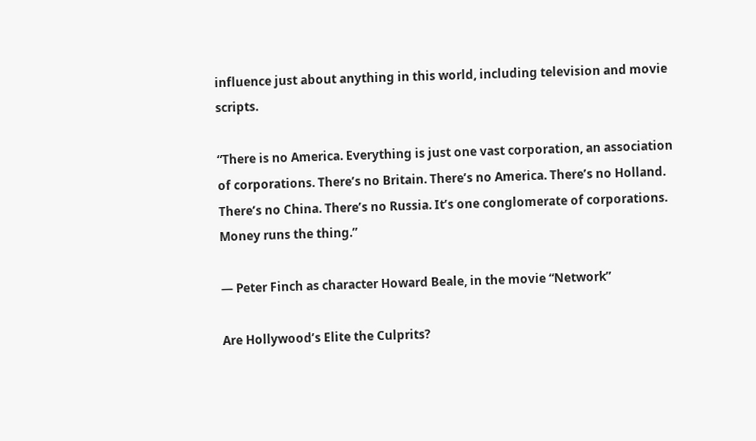influence just about anything in this world, including television and movie scripts.

“There is no America. Everything is just one vast corporation, an association of corporations. There’s no Britain. There’s no America. There’s no Holland. There’s no China. There’s no Russia. It’s one conglomerate of corporations. Money runs the thing.”

— Peter Finch as character Howard Beale, in the movie “Network”

Are Hollywood’s Elite the Culprits?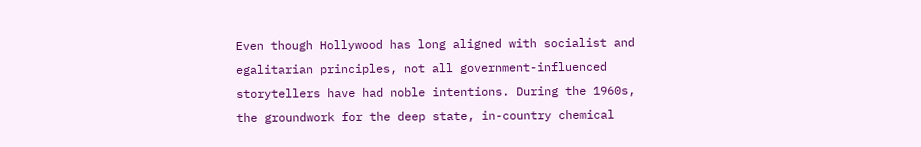Even though Hollywood has long aligned with socialist and egalitarian principles, not all government-influenced storytellers have had noble intentions. During the 1960s, the groundwork for the deep state, in-country chemical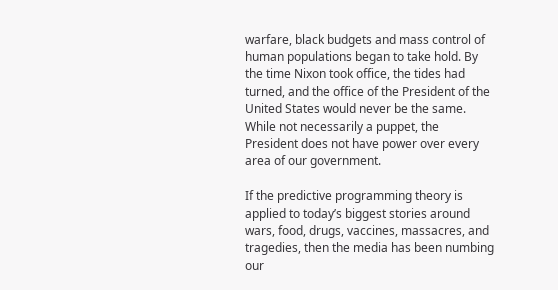warfare, black budgets and mass control of human populations began to take hold. By the time Nixon took office, the tides had turned, and the office of the President of the United States would never be the same. While not necessarily a puppet, the President does not have power over every area of our government.

If the predictive programming theory is applied to today’s biggest stories around wars, food, drugs, vaccines, massacres, and tragedies, then the media has been numbing our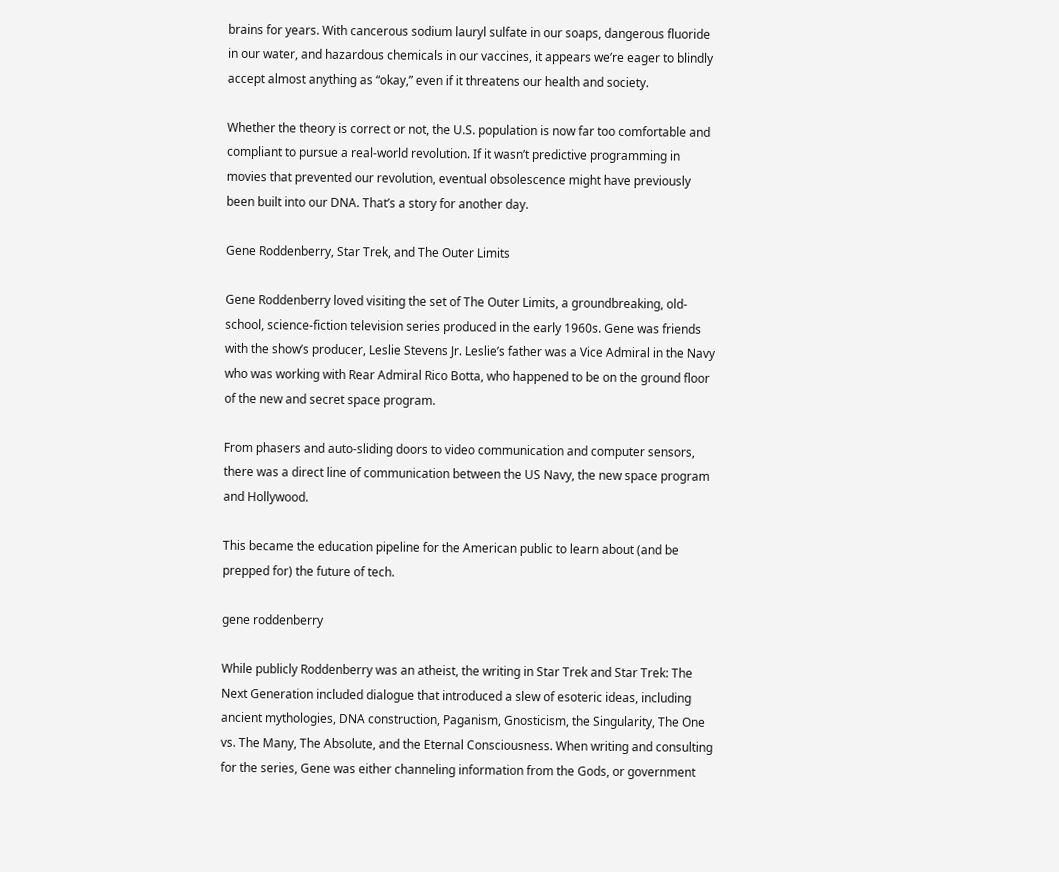brains for years. With cancerous sodium lauryl sulfate in our soaps, dangerous fluoride in our water, and hazardous chemicals in our vaccines, it appears we’re eager to blindly accept almost anything as “okay,” even if it threatens our health and society.

Whether the theory is correct or not, the U.S. population is now far too comfortable and compliant to pursue a real-world revolution. If it wasn’t predictive programming in movies that prevented our revolution, eventual obsolescence might have previously been built into our DNA. That’s a story for another day.

Gene Roddenberry, Star Trek, and The Outer Limits

Gene Roddenberry loved visiting the set of The Outer Limits, a groundbreaking, old-school, science-fiction television series produced in the early 1960s. Gene was friends with the show’s producer, Leslie Stevens Jr. Leslie’s father was a Vice Admiral in the Navy who was working with Rear Admiral Rico Botta, who happened to be on the ground floor of the new and secret space program.

From phasers and auto-sliding doors to video communication and computer sensors, there was a direct line of communication between the US Navy, the new space program and Hollywood.

This became the education pipeline for the American public to learn about (and be prepped for) the future of tech.

gene roddenberry

While publicly Roddenberry was an atheist, the writing in Star Trek and Star Trek: The Next Generation included dialogue that introduced a slew of esoteric ideas, including ancient mythologies, DNA construction, Paganism, Gnosticism, the Singularity, The One vs. The Many, The Absolute, and the Eternal Consciousness. When writing and consulting for the series, Gene was either channeling information from the Gods, or government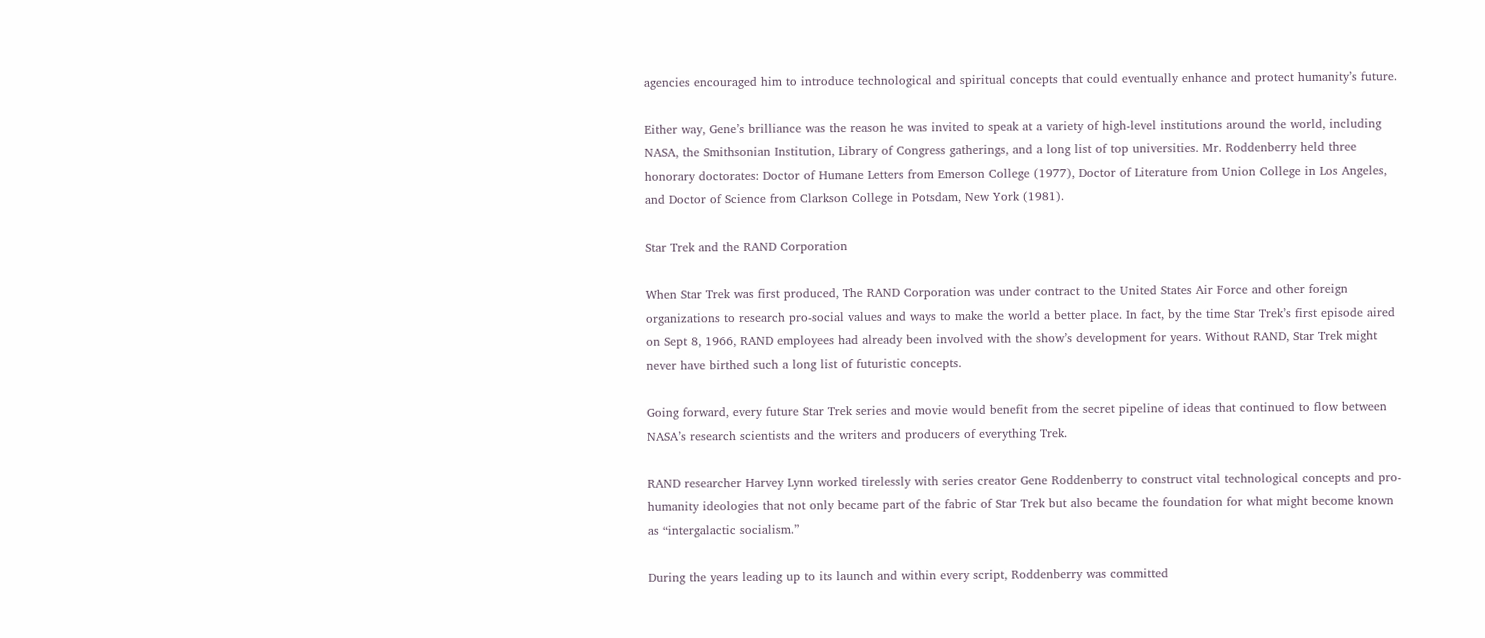agencies encouraged him to introduce technological and spiritual concepts that could eventually enhance and protect humanity’s future.

Either way, Gene’s brilliance was the reason he was invited to speak at a variety of high-level institutions around the world, including NASA, the Smithsonian Institution, Library of Congress gatherings, and a long list of top universities. Mr. Roddenberry held three honorary doctorates: Doctor of Humane Letters from Emerson College (1977), Doctor of Literature from Union College in Los Angeles, and Doctor of Science from Clarkson College in Potsdam, New York (1981).

Star Trek and the RAND Corporation

When Star Trek was first produced, The RAND Corporation was under contract to the United States Air Force and other foreign organizations to research pro-social values and ways to make the world a better place. In fact, by the time Star Trek’s first episode aired on Sept 8, 1966, RAND employees had already been involved with the show’s development for years. Without RAND, Star Trek might never have birthed such a long list of futuristic concepts.

Going forward, every future Star Trek series and movie would benefit from the secret pipeline of ideas that continued to flow between NASA’s research scientists and the writers and producers of everything Trek.

RAND researcher Harvey Lynn worked tirelessly with series creator Gene Roddenberry to construct vital technological concepts and pro-humanity ideologies that not only became part of the fabric of Star Trek but also became the foundation for what might become known as “intergalactic socialism.”

During the years leading up to its launch and within every script, Roddenberry was committed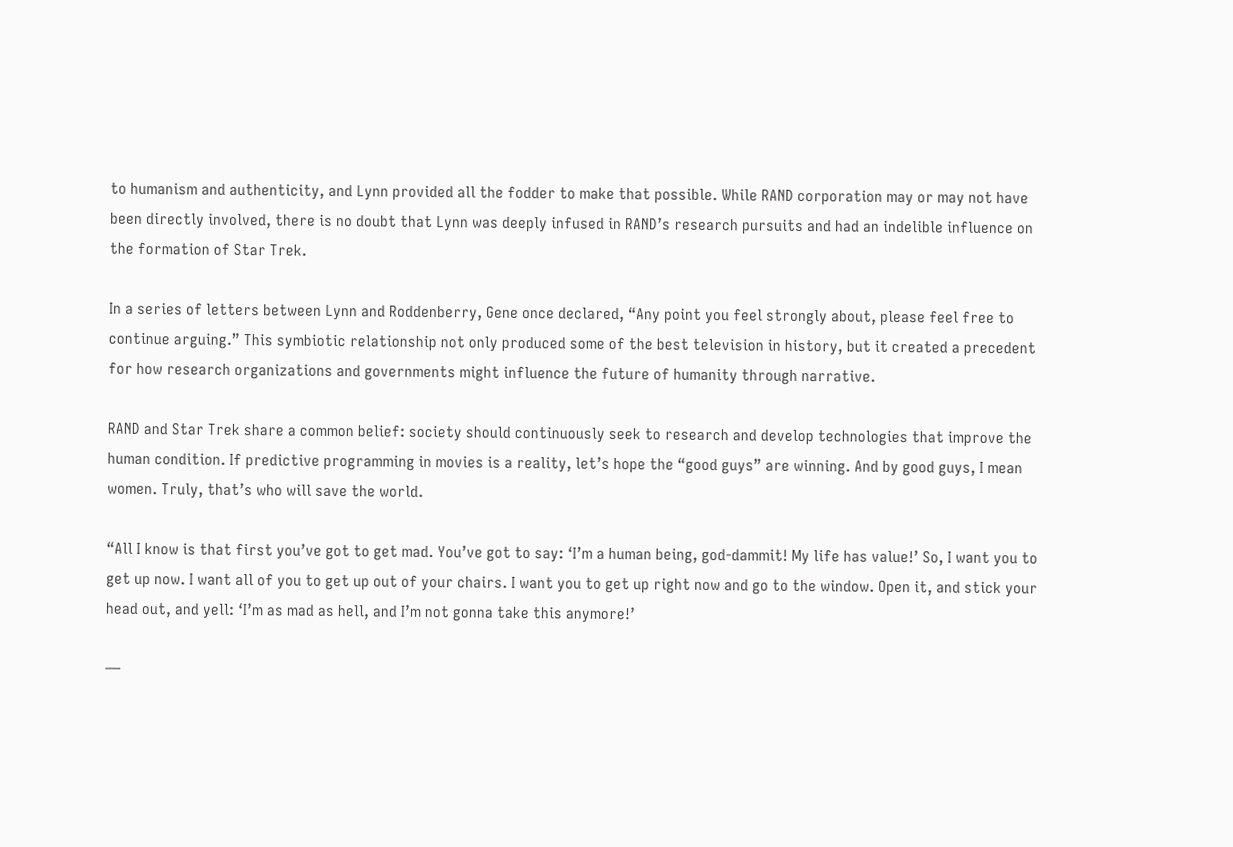to humanism and authenticity, and Lynn provided all the fodder to make that possible. While RAND corporation may or may not have been directly involved, there is no doubt that Lynn was deeply infused in RAND’s research pursuits and had an indelible influence on the formation of Star Trek.

In a series of letters between Lynn and Roddenberry, Gene once declared, “Any point you feel strongly about, please feel free to continue arguing.” This symbiotic relationship not only produced some of the best television in history, but it created a precedent for how research organizations and governments might influence the future of humanity through narrative.

RAND and Star Trek share a common belief: society should continuously seek to research and develop technologies that improve the human condition. If predictive programming in movies is a reality, let’s hope the “good guys” are winning. And by good guys, I mean women. Truly, that’s who will save the world.

“All I know is that first you’ve got to get mad. You’ve got to say: ‘I’m a human being, god-dammit! My life has value!’ So, I want you to get up now. I want all of you to get up out of your chairs. I want you to get up right now and go to the window. Open it, and stick your head out, and yell: ‘I’m as mad as hell, and I’m not gonna take this anymore!’

—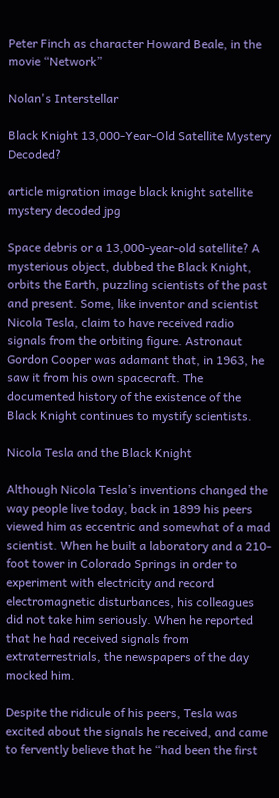Peter Finch as character Howard Beale, in the movie “Network”

Nolan's Interstellar

Black Knight 13,000-Year-Old Satellite Mystery Decoded?

article migration image black knight satellite mystery decoded jpg

Space debris or a 13,000-year-old satellite? A mysterious object, dubbed the Black Knight, orbits the Earth, puzzling scientists of the past and present. Some, like inventor and scientist Nicola Tesla, claim to have received radio signals from the orbiting figure. Astronaut Gordon Cooper was adamant that, in 1963, he saw it from his own spacecraft. The documented history of the existence of the Black Knight continues to mystify scientists.

Nicola Tesla and the Black Knight

Although Nicola Tesla’s inventions changed the way people live today, back in 1899 his peers viewed him as eccentric and somewhat of a mad scientist. When he built a laboratory and a 210-foot tower in Colorado Springs in order to experiment with electricity and record electromagnetic disturbances, his colleagues did not take him seriously. When he reported that he had received signals from extraterrestrials, the newspapers of the day mocked him.

Despite the ridicule of his peers, Tesla was excited about the signals he received, and came to fervently believe that he “had been the first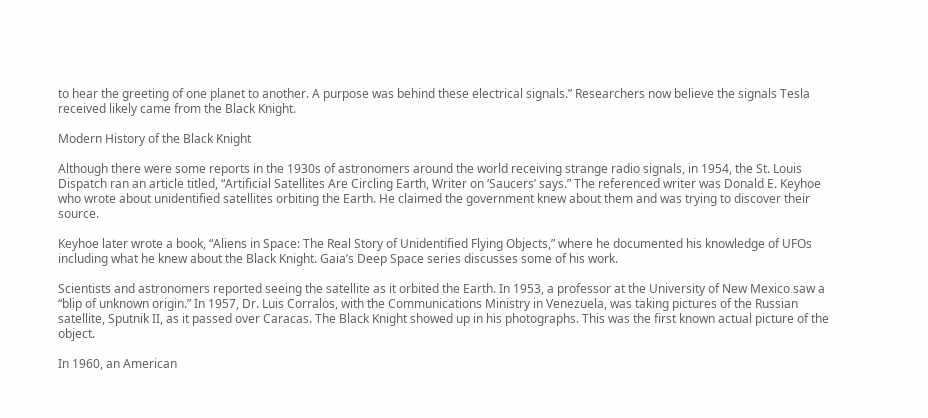to hear the greeting of one planet to another. A purpose was behind these electrical signals.” Researchers now believe the signals Tesla received likely came from the Black Knight.

Modern History of the Black Knight

Although there were some reports in the 1930s of astronomers around the world receiving strange radio signals, in 1954, the St. Louis Dispatch ran an article titled, “Artificial Satellites Are Circling Earth, Writer on ‘Saucers’ says.” The referenced writer was Donald E. Keyhoe who wrote about unidentified satellites orbiting the Earth. He claimed the government knew about them and was trying to discover their source.

Keyhoe later wrote a book, “Aliens in Space: The Real Story of Unidentified Flying Objects,” where he documented his knowledge of UFOs including what he knew about the Black Knight. Gaia’s Deep Space series discusses some of his work.

Scientists and astronomers reported seeing the satellite as it orbited the Earth. In 1953, a professor at the University of New Mexico saw a “blip of unknown origin.” In 1957, Dr. Luis Corralos, with the Communications Ministry in Venezuela, was taking pictures of the Russian satellite, Sputnik II, as it passed over Caracas. The Black Knight showed up in his photographs. This was the first known actual picture of the object.

In 1960, an American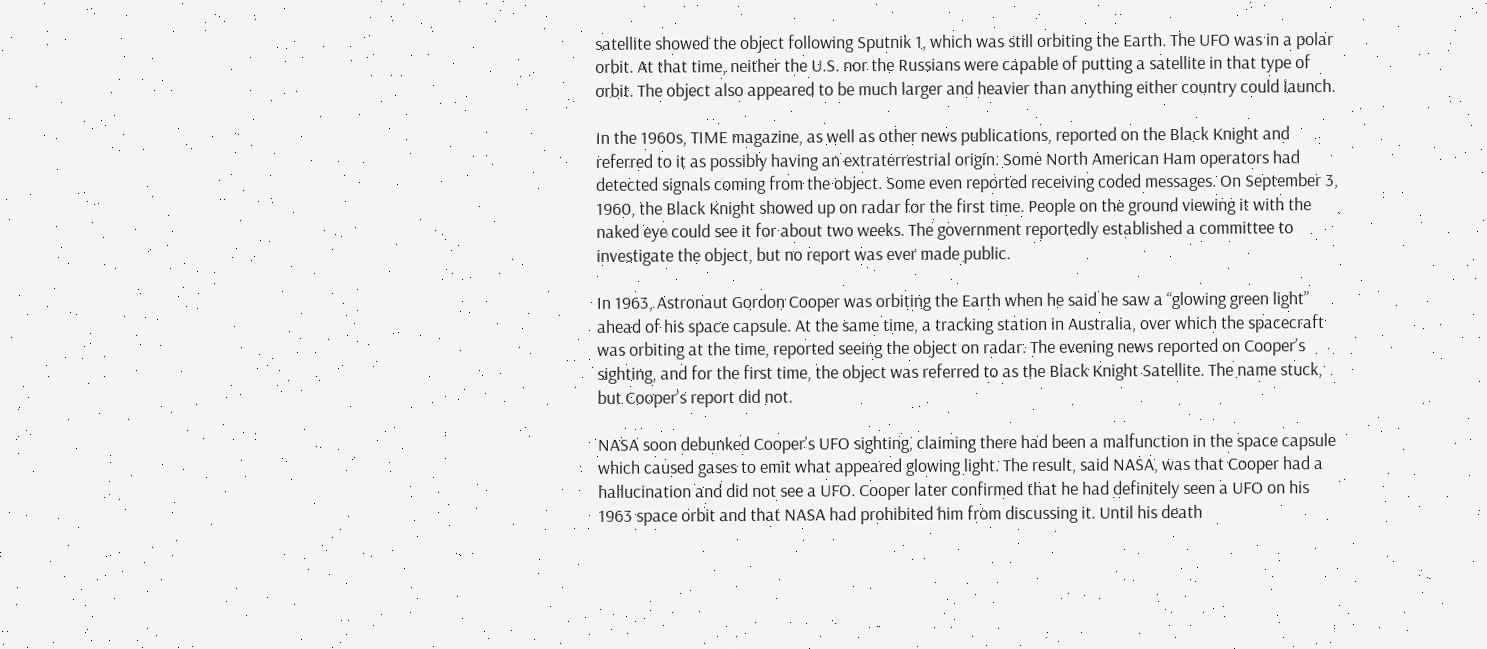satellite showed the object following Sputnik 1, which was still orbiting the Earth. The UFO was in a polar orbit. At that time, neither the U.S. nor the Russians were capable of putting a satellite in that type of orbit. The object also appeared to be much larger and heavier than anything either country could launch.

In the 1960s, TIME magazine, as well as other news publications, reported on the Black Knight and referred to it as possibly having an extraterrestrial origin. Some North American Ham operators had detected signals coming from the object. Some even reported receiving coded messages. On September 3, 1960, the Black Knight showed up on radar for the first time. People on the ground viewing it with the naked eye could see it for about two weeks. The government reportedly established a committee to investigate the object, but no report was ever made public.

In 1963, Astronaut Gordon Cooper was orbiting the Earth when he said he saw a “glowing green light” ahead of his space capsule. At the same time, a tracking station in Australia, over which the spacecraft was orbiting at the time, reported seeing the object on radar. The evening news reported on Cooper’s sighting, and for the first time, the object was referred to as the Black Knight Satellite. The name stuck, but Cooper’s report did not.

NASA soon debunked Cooper’s UFO sighting, claiming there had been a malfunction in the space capsule which caused gases to emit what appeared glowing light. The result, said NASA, was that Cooper had a hallucination and did not see a UFO. Cooper later confirmed that he had definitely seen a UFO on his 1963 space orbit and that NASA had prohibited him from discussing it. Until his death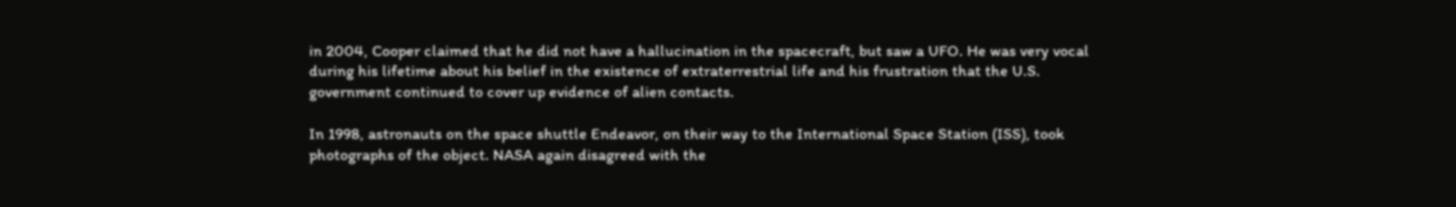in 2004, Cooper claimed that he did not have a hallucination in the spacecraft, but saw a UFO. He was very vocal during his lifetime about his belief in the existence of extraterrestrial life and his frustration that the U.S. government continued to cover up evidence of alien contacts.

In 1998, astronauts on the space shuttle Endeavor, on their way to the International Space Station (ISS), took photographs of the object. NASA again disagreed with the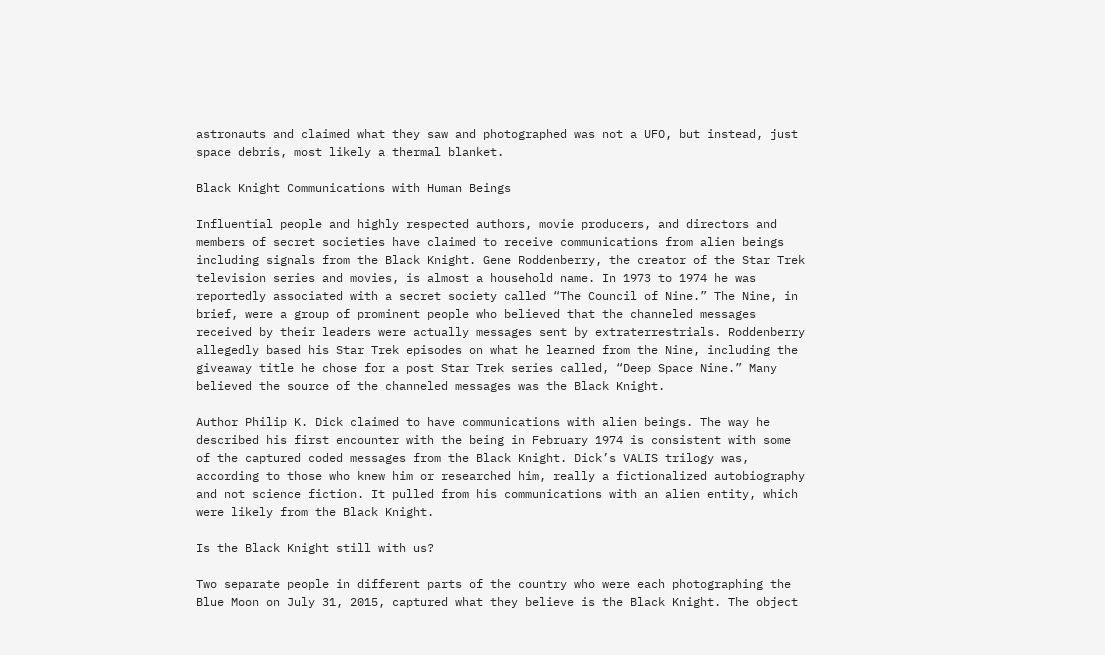astronauts and claimed what they saw and photographed was not a UFO, but instead, just space debris, most likely a thermal blanket.

Black Knight Communications with Human Beings

Influential people and highly respected authors, movie producers, and directors and members of secret societies have claimed to receive communications from alien beings including signals from the Black Knight. Gene Roddenberry, the creator of the Star Trek television series and movies, is almost a household name. In 1973 to 1974 he was reportedly associated with a secret society called “The Council of Nine.” The Nine, in brief, were a group of prominent people who believed that the channeled messages received by their leaders were actually messages sent by extraterrestrials. Roddenberry allegedly based his Star Trek episodes on what he learned from the Nine, including the giveaway title he chose for a post Star Trek series called, “Deep Space Nine.” Many believed the source of the channeled messages was the Black Knight.

Author Philip K. Dick claimed to have communications with alien beings. The way he described his first encounter with the being in February 1974 is consistent with some of the captured coded messages from the Black Knight. Dick’s VALIS trilogy was, according to those who knew him or researched him, really a fictionalized autobiography and not science fiction. It pulled from his communications with an alien entity, which were likely from the Black Knight.

Is the Black Knight still with us?

Two separate people in different parts of the country who were each photographing the Blue Moon on July 31, 2015, captured what they believe is the Black Knight. The object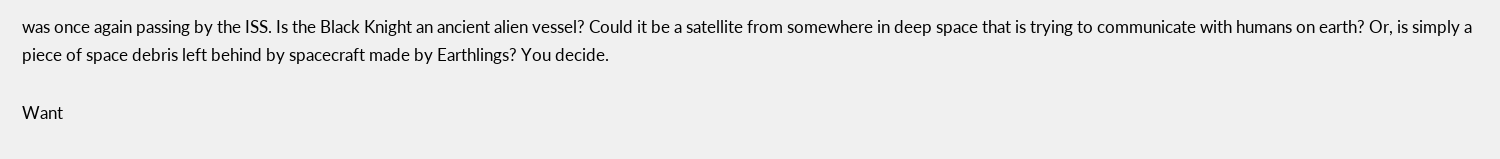was once again passing by the ISS. Is the Black Knight an ancient alien vessel? Could it be a satellite from somewhere in deep space that is trying to communicate with humans on earth? Or, is simply a piece of space debris left behind by spacecraft made by Earthlings? You decide.

Want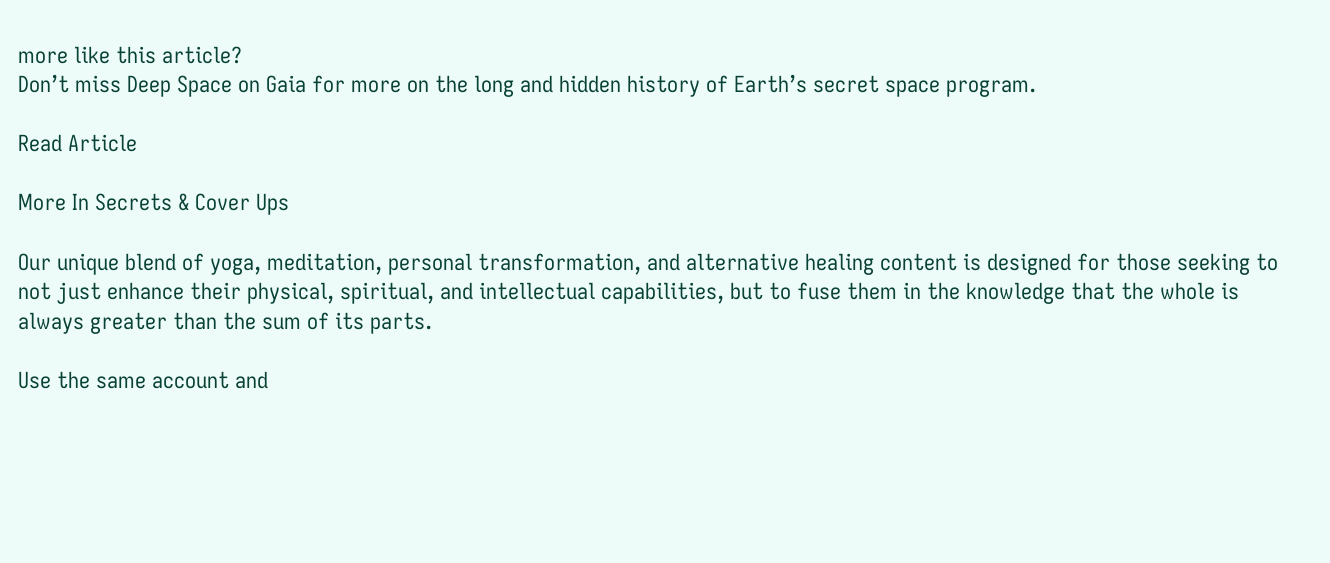more like this article?
Don’t miss Deep Space on Gaia for more on the long and hidden history of Earth’s secret space program.

Read Article

More In Secrets & Cover Ups

Our unique blend of yoga, meditation, personal transformation, and alternative healing content is designed for those seeking to not just enhance their physical, spiritual, and intellectual capabilities, but to fuse them in the knowledge that the whole is always greater than the sum of its parts.

Use the same account and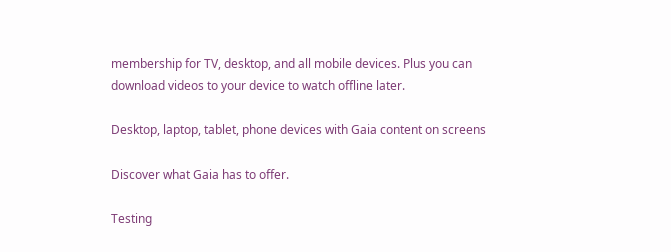membership for TV, desktop, and all mobile devices. Plus you can download videos to your device to watch offline later.

Desktop, laptop, tablet, phone devices with Gaia content on screens

Discover what Gaia has to offer.

Testing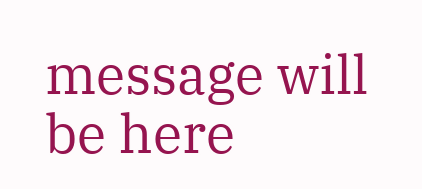message will be here